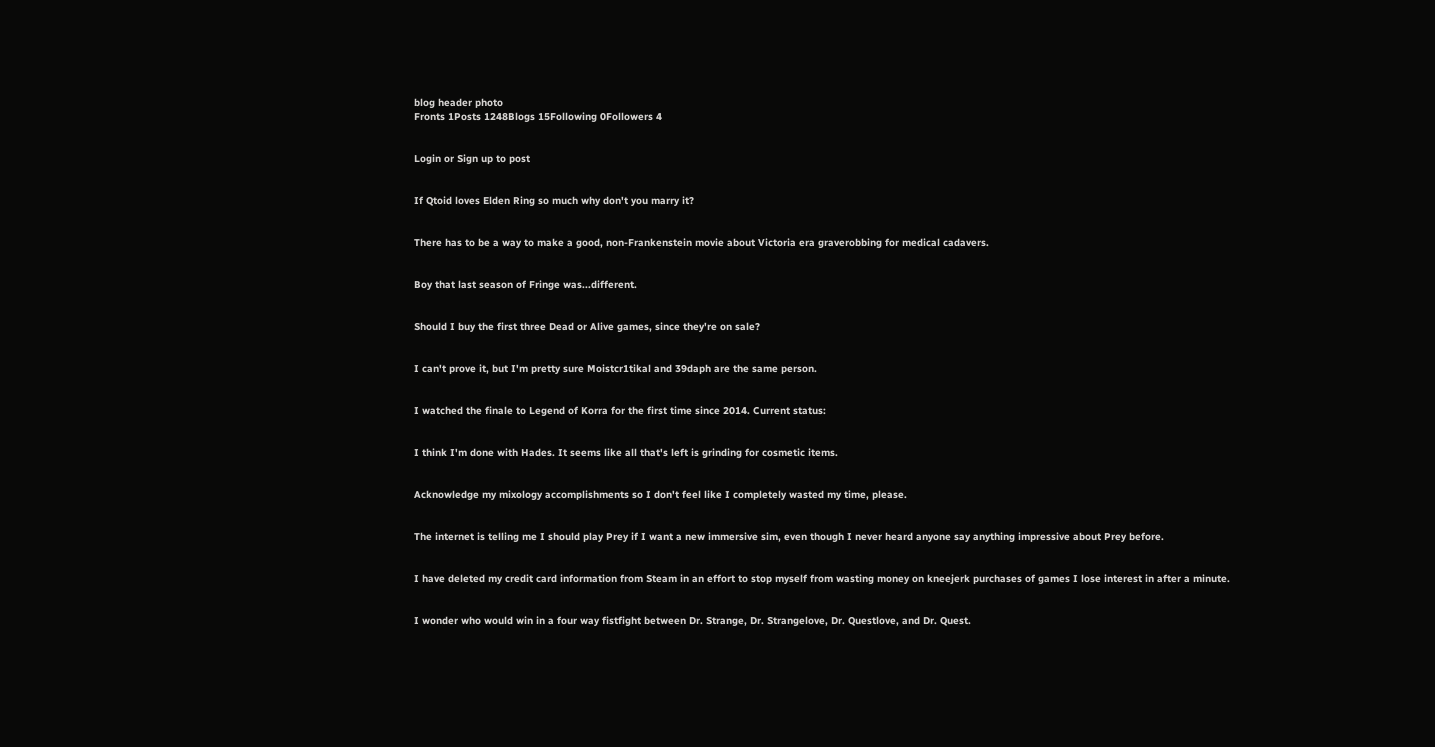blog header photo
Fronts 1Posts 1248Blogs 15Following 0Followers 4


Login or Sign up to post


If Qtoid loves Elden Ring so much why don't you marry it?


There has to be a way to make a good, non-Frankenstein movie about Victoria era graverobbing for medical cadavers.


Boy that last season of Fringe was...different.


Should I buy the first three Dead or Alive games, since they're on sale?


I can't prove it, but I'm pretty sure Moistcr1tikal and 39daph are the same person.


I watched the finale to Legend of Korra for the first time since 2014. Current status:


I think I'm done with Hades. It seems like all that's left is grinding for cosmetic items.


Acknowledge my mixology accomplishments so I don't feel like I completely wasted my time, please.


The internet is telling me I should play Prey if I want a new immersive sim, even though I never heard anyone say anything impressive about Prey before.


I have deleted my credit card information from Steam in an effort to stop myself from wasting money on kneejerk purchases of games I lose interest in after a minute.


I wonder who would win in a four way fistfight between Dr. Strange, Dr. Strangelove, Dr. Questlove, and Dr. Quest.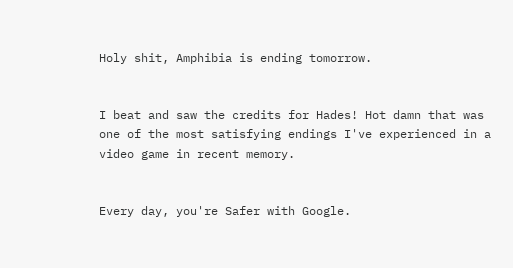Holy shit, Amphibia is ending tomorrow.


I beat and saw the credits for Hades! Hot damn that was one of the most satisfying endings I've experienced in a video game in recent memory.


Every day, you're Safer with Google.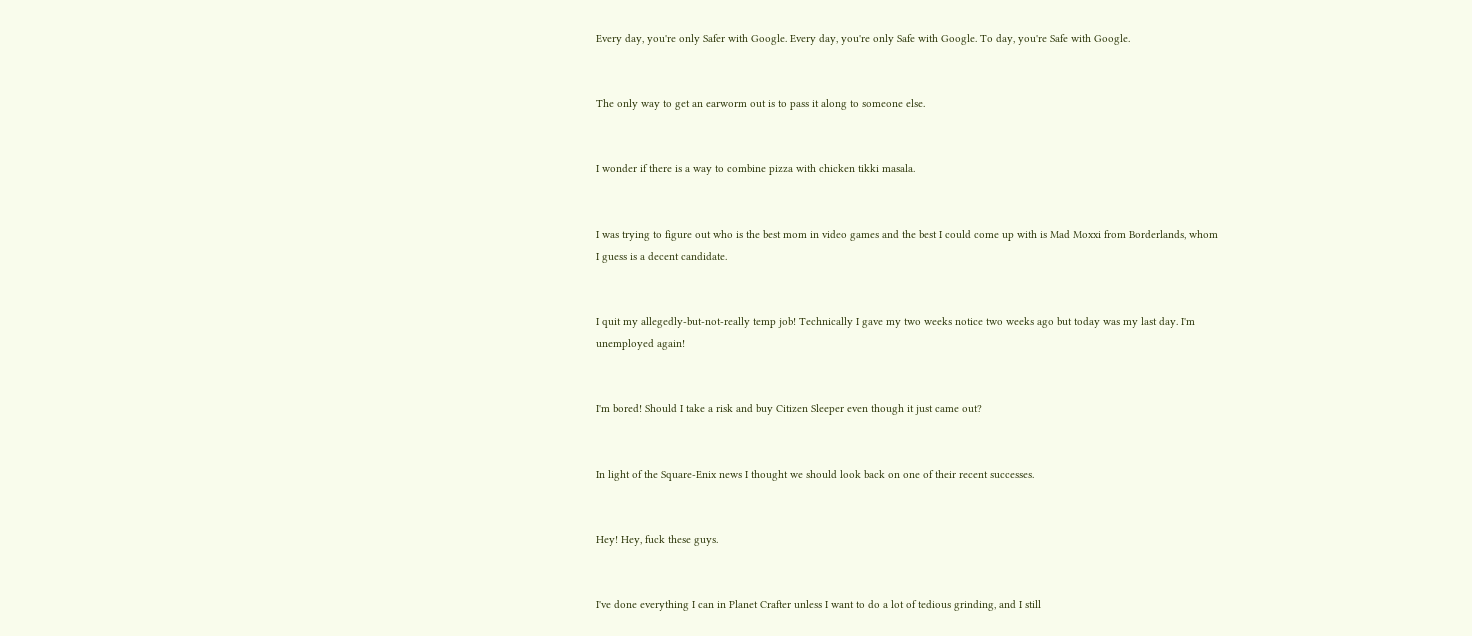Every day, you're only Safer with Google. Every day, you're only Safe with Google. To day, you're Safe with Google.


The only way to get an earworm out is to pass it along to someone else.


I wonder if there is a way to combine pizza with chicken tikki masala.


I was trying to figure out who is the best mom in video games and the best I could come up with is Mad Moxxi from Borderlands, whom I guess is a decent candidate.


I quit my allegedly-but-not-really temp job! Technically I gave my two weeks notice two weeks ago but today was my last day. I'm unemployed again!


I'm bored! Should I take a risk and buy Citizen Sleeper even though it just came out?


In light of the Square-Enix news I thought we should look back on one of their recent successes.


Hey! Hey, fuck these guys.


I've done everything I can in Planet Crafter unless I want to do a lot of tedious grinding, and I still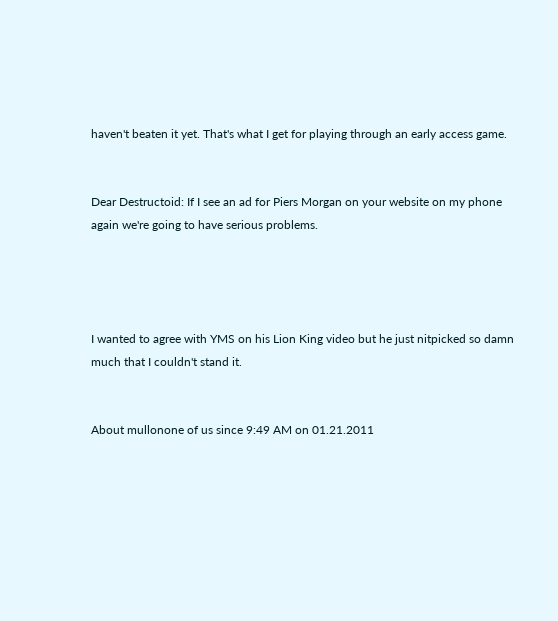haven't beaten it yet. That's what I get for playing through an early access game.


Dear Destructoid: If I see an ad for Piers Morgan on your website on my phone again we're going to have serious problems.




I wanted to agree with YMS on his Lion King video but he just nitpicked so damn much that I couldn't stand it.


About mullonone of us since 9:49 AM on 01.21.2011